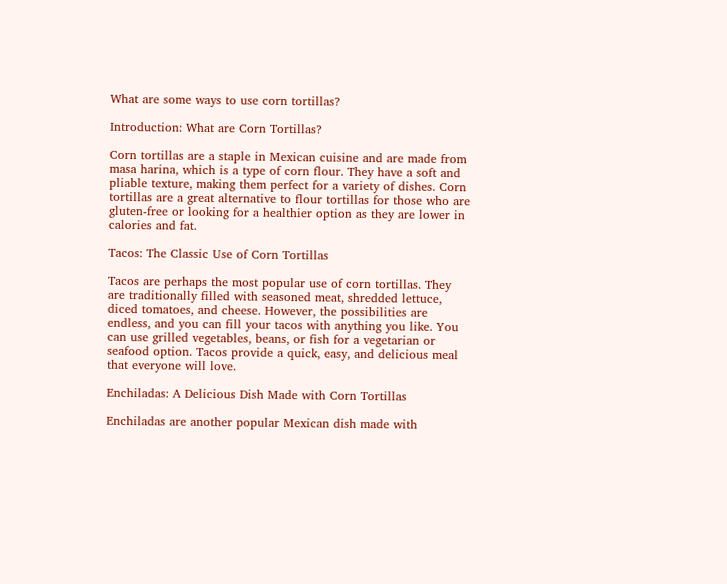What are some ways to use corn tortillas?

Introduction: What are Corn Tortillas?

Corn tortillas are a staple in Mexican cuisine and are made from masa harina, which is a type of corn flour. They have a soft and pliable texture, making them perfect for a variety of dishes. Corn tortillas are a great alternative to flour tortillas for those who are gluten-free or looking for a healthier option as they are lower in calories and fat.

Tacos: The Classic Use of Corn Tortillas

Tacos are perhaps the most popular use of corn tortillas. They are traditionally filled with seasoned meat, shredded lettuce, diced tomatoes, and cheese. However, the possibilities are endless, and you can fill your tacos with anything you like. You can use grilled vegetables, beans, or fish for a vegetarian or seafood option. Tacos provide a quick, easy, and delicious meal that everyone will love.

Enchiladas: A Delicious Dish Made with Corn Tortillas

Enchiladas are another popular Mexican dish made with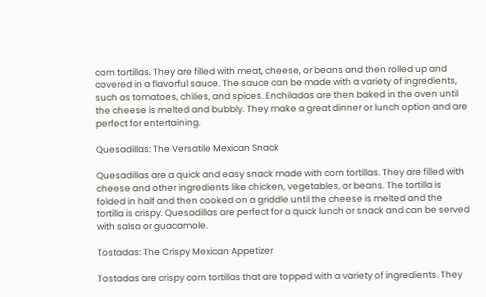corn tortillas. They are filled with meat, cheese, or beans and then rolled up and covered in a flavorful sauce. The sauce can be made with a variety of ingredients, such as tomatoes, chilies, and spices. Enchiladas are then baked in the oven until the cheese is melted and bubbly. They make a great dinner or lunch option and are perfect for entertaining.

Quesadillas: The Versatile Mexican Snack

Quesadillas are a quick and easy snack made with corn tortillas. They are filled with cheese and other ingredients like chicken, vegetables, or beans. The tortilla is folded in half and then cooked on a griddle until the cheese is melted and the tortilla is crispy. Quesadillas are perfect for a quick lunch or snack and can be served with salsa or guacamole.

Tostadas: The Crispy Mexican Appetizer

Tostadas are crispy corn tortillas that are topped with a variety of ingredients. They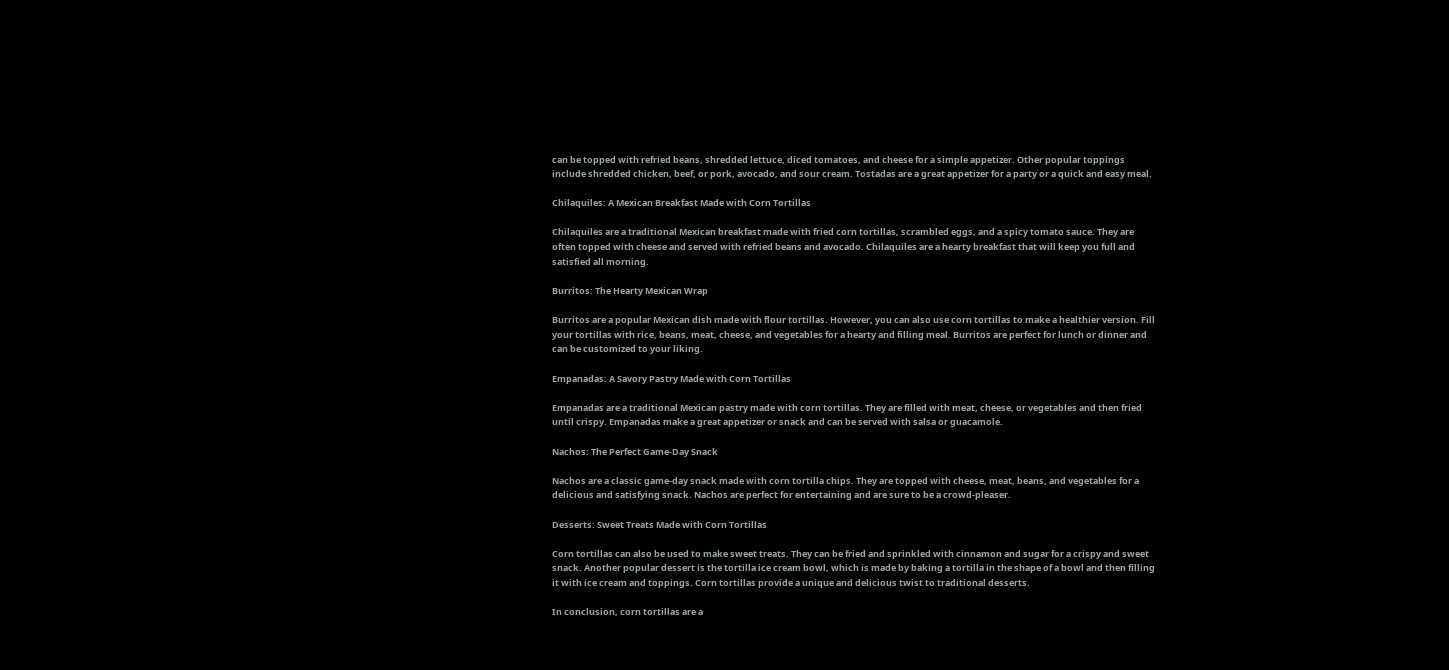can be topped with refried beans, shredded lettuce, diced tomatoes, and cheese for a simple appetizer. Other popular toppings include shredded chicken, beef, or pork, avocado, and sour cream. Tostadas are a great appetizer for a party or a quick and easy meal.

Chilaquiles: A Mexican Breakfast Made with Corn Tortillas

Chilaquiles are a traditional Mexican breakfast made with fried corn tortillas, scrambled eggs, and a spicy tomato sauce. They are often topped with cheese and served with refried beans and avocado. Chilaquiles are a hearty breakfast that will keep you full and satisfied all morning.

Burritos: The Hearty Mexican Wrap

Burritos are a popular Mexican dish made with flour tortillas. However, you can also use corn tortillas to make a healthier version. Fill your tortillas with rice, beans, meat, cheese, and vegetables for a hearty and filling meal. Burritos are perfect for lunch or dinner and can be customized to your liking.

Empanadas: A Savory Pastry Made with Corn Tortillas

Empanadas are a traditional Mexican pastry made with corn tortillas. They are filled with meat, cheese, or vegetables and then fried until crispy. Empanadas make a great appetizer or snack and can be served with salsa or guacamole.

Nachos: The Perfect Game-Day Snack

Nachos are a classic game-day snack made with corn tortilla chips. They are topped with cheese, meat, beans, and vegetables for a delicious and satisfying snack. Nachos are perfect for entertaining and are sure to be a crowd-pleaser.

Desserts: Sweet Treats Made with Corn Tortillas

Corn tortillas can also be used to make sweet treats. They can be fried and sprinkled with cinnamon and sugar for a crispy and sweet snack. Another popular dessert is the tortilla ice cream bowl, which is made by baking a tortilla in the shape of a bowl and then filling it with ice cream and toppings. Corn tortillas provide a unique and delicious twist to traditional desserts.

In conclusion, corn tortillas are a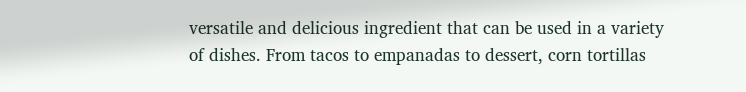versatile and delicious ingredient that can be used in a variety of dishes. From tacos to empanadas to dessert, corn tortillas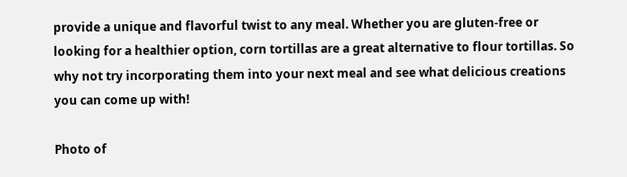provide a unique and flavorful twist to any meal. Whether you are gluten-free or looking for a healthier option, corn tortillas are a great alternative to flour tortillas. So why not try incorporating them into your next meal and see what delicious creations you can come up with!

Photo of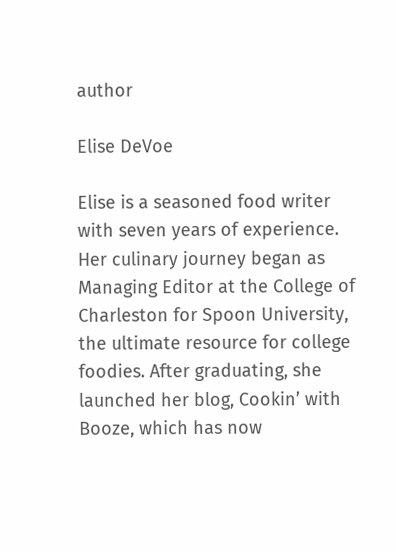author

Elise DeVoe

Elise is a seasoned food writer with seven years of experience. Her culinary journey began as Managing Editor at the College of Charleston for Spoon University, the ultimate resource for college foodies. After graduating, she launched her blog, Cookin’ with Booze, which has now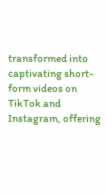transformed into captivating short-form videos on TikTok and Instagram, offering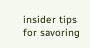insider tips for savoring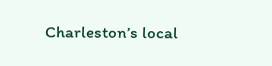Charleston’s local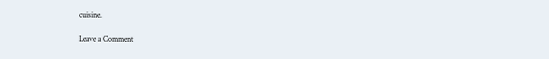cuisine.

Leave a Comment